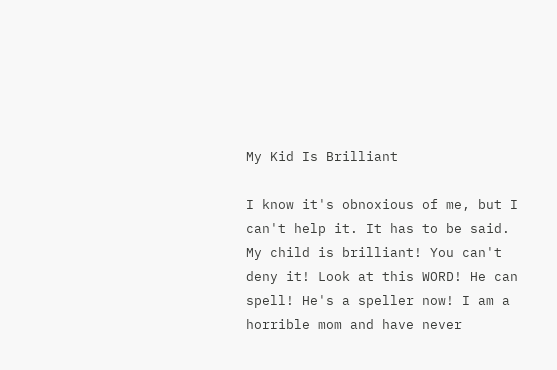My Kid Is Brilliant

I know it's obnoxious of me, but I can't help it. It has to be said. My child is brilliant! You can't deny it! Look at this WORD! He can spell! He's a speller now! I am a horrible mom and have never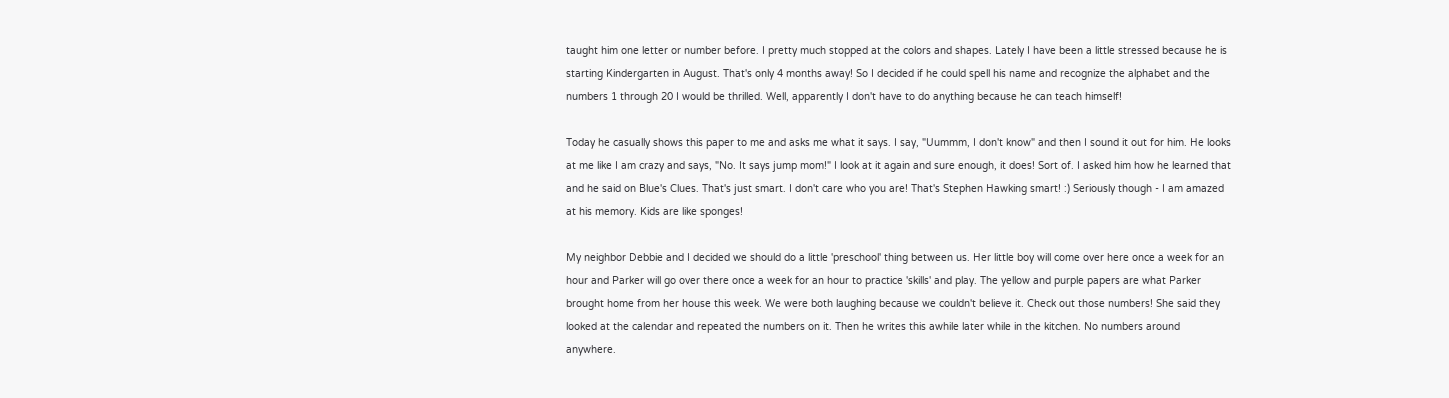taught him one letter or number before. I pretty much stopped at the colors and shapes. Lately I have been a little stressed because he is starting Kindergarten in August. That's only 4 months away! So I decided if he could spell his name and recognize the alphabet and the numbers 1 through 20 I would be thrilled. Well, apparently I don't have to do anything because he can teach himself!

Today he casually shows this paper to me and asks me what it says. I say, "Uummm, I don't know" and then I sound it out for him. He looks at me like I am crazy and says, "No. It says jump mom!" I look at it again and sure enough, it does! Sort of. I asked him how he learned that and he said on Blue's Clues. That's just smart. I don't care who you are! That's Stephen Hawking smart! :) Seriously though - I am amazed at his memory. Kids are like sponges!

My neighbor Debbie and I decided we should do a little 'preschool' thing between us. Her little boy will come over here once a week for an hour and Parker will go over there once a week for an hour to practice 'skills' and play. The yellow and purple papers are what Parker brought home from her house this week. We were both laughing because we couldn't believe it. Check out those numbers! She said they looked at the calendar and repeated the numbers on it. Then he writes this awhile later while in the kitchen. No numbers around anywhere.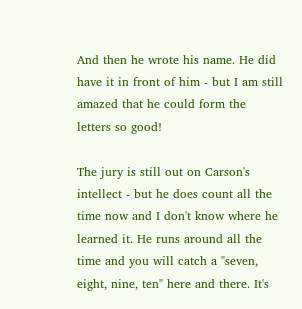And then he wrote his name. He did have it in front of him - but I am still amazed that he could form the letters so good!

The jury is still out on Carson's intellect - but he does count all the time now and I don't know where he learned it. He runs around all the time and you will catch a "seven, eight, nine, ten" here and there. It's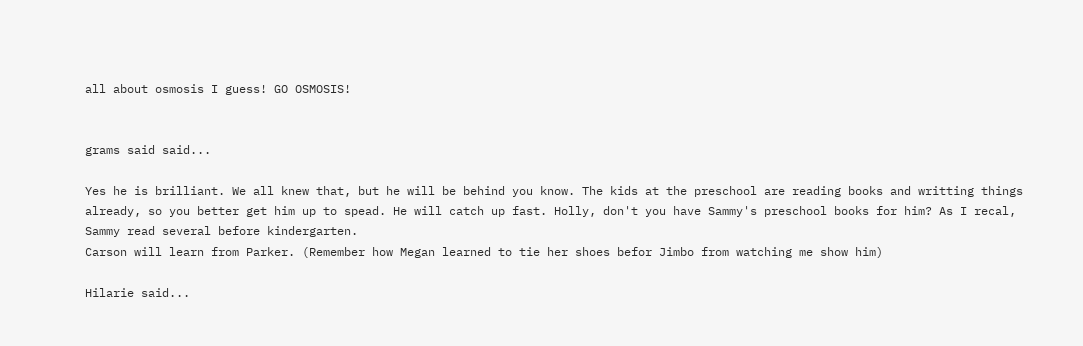all about osmosis I guess! GO OSMOSIS!


grams said said...

Yes he is brilliant. We all knew that, but he will be behind you know. The kids at the preschool are reading books and writting things already, so you better get him up to spead. He will catch up fast. Holly, don't you have Sammy's preschool books for him? As I recal, Sammy read several before kindergarten.
Carson will learn from Parker. (Remember how Megan learned to tie her shoes befor Jimbo from watching me show him)

Hilarie said...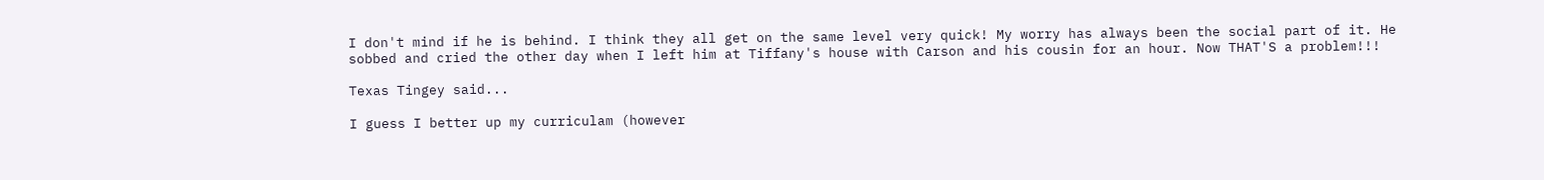I don't mind if he is behind. I think they all get on the same level very quick! My worry has always been the social part of it. He sobbed and cried the other day when I left him at Tiffany's house with Carson and his cousin for an hour. Now THAT'S a problem!!!

Texas Tingey said...

I guess I better up my curriculam (however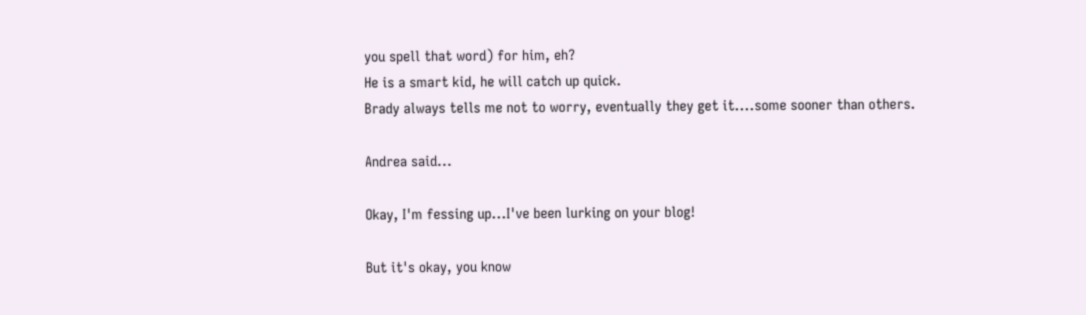you spell that word) for him, eh?
He is a smart kid, he will catch up quick.
Brady always tells me not to worry, eventually they get it....some sooner than others.

Andrea said...

Okay, I'm fessing up...I've been lurking on your blog!

But it's okay, you know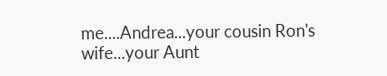me....Andrea...your cousin Ron's wife...your Aunt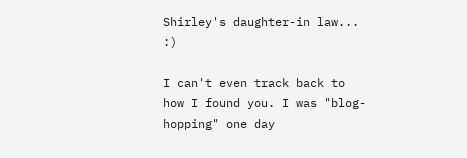Shirley's daughter-in law... :)

I can't even track back to how I found you. I was "blog-hopping" one day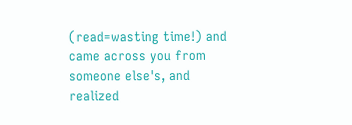(read=wasting time!) and came across you from someone else's, and realized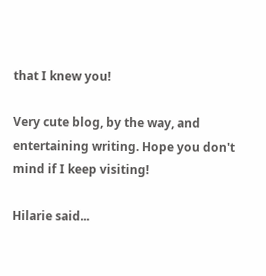that I knew you!

Very cute blog, by the way, and entertaining writing. Hope you don't mind if I keep visiting!

Hilarie said...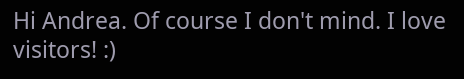Hi Andrea. Of course I don't mind. I love visitors! :)